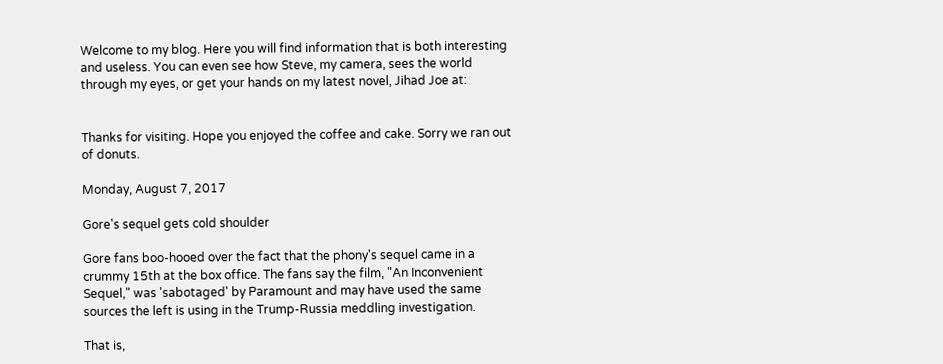Welcome to my blog. Here you will find information that is both interesting and useless. You can even see how Steve, my camera, sees the world through my eyes, or get your hands on my latest novel, Jihad Joe at:


Thanks for visiting. Hope you enjoyed the coffee and cake. Sorry we ran out of donuts.

Monday, August 7, 2017

Gore's sequel gets cold shoulder

Gore fans boo-hooed over the fact that the phony's sequel came in a crummy 15th at the box office. The fans say the film, "An Inconvenient Sequel," was 'sabotaged' by Paramount and may have used the same sources the left is using in the Trump-Russia meddling investigation.

That is,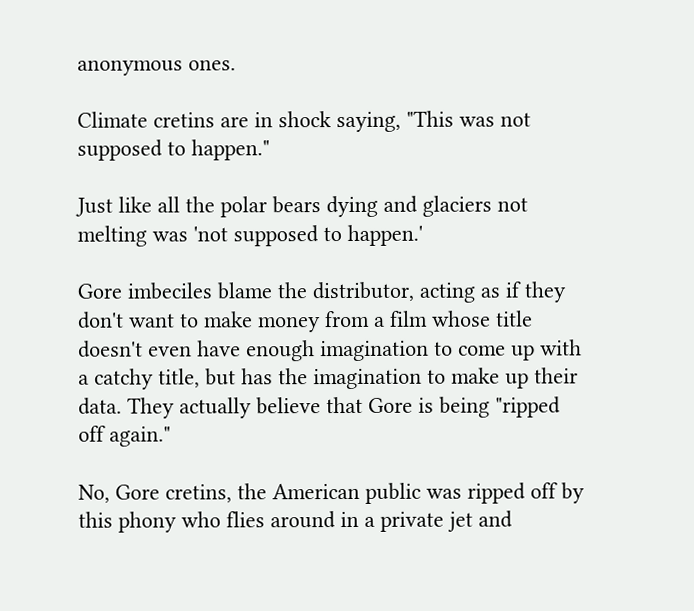anonymous ones.

Climate cretins are in shock saying, "This was not supposed to happen."

Just like all the polar bears dying and glaciers not melting was 'not supposed to happen.'

Gore imbeciles blame the distributor, acting as if they don't want to make money from a film whose title doesn't even have enough imagination to come up with a catchy title, but has the imagination to make up their data. They actually believe that Gore is being "ripped off again."

No, Gore cretins, the American public was ripped off by this phony who flies around in a private jet and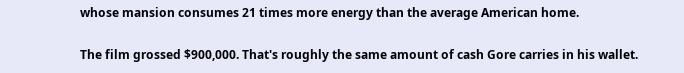whose mansion consumes 21 times more energy than the average American home.

The film grossed $900,000. That's roughly the same amount of cash Gore carries in his wallet.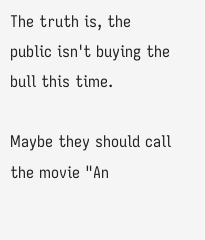The truth is, the public isn't buying the bull this time.

Maybe they should call the movie "An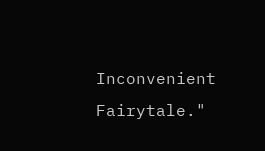Inconvenient Fairytale."